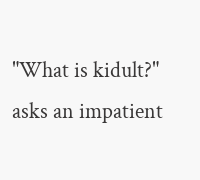"What is kidult?" asks an impatient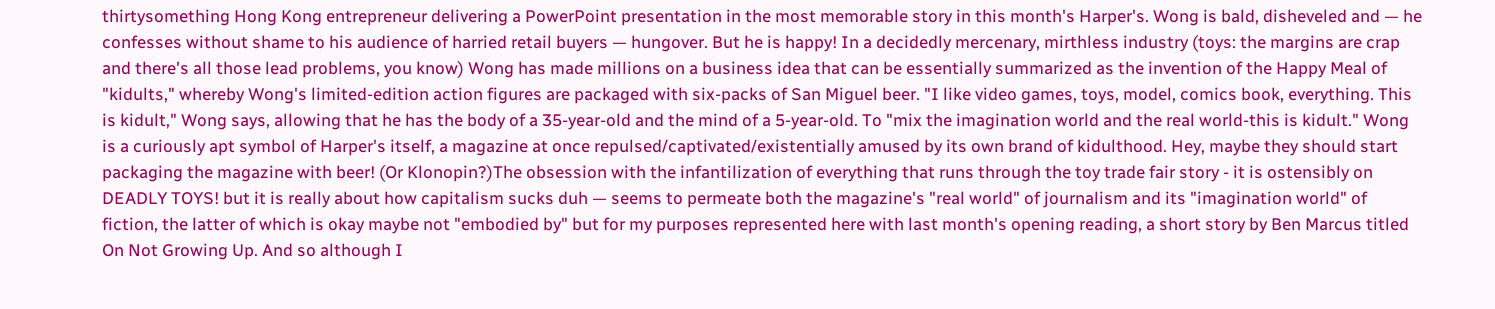thirtysomething Hong Kong entrepreneur delivering a PowerPoint presentation in the most memorable story in this month's Harper's. Wong is bald, disheveled and — he confesses without shame to his audience of harried retail buyers — hungover. But he is happy! In a decidedly mercenary, mirthless industry (toys: the margins are crap and there's all those lead problems, you know) Wong has made millions on a business idea that can be essentially summarized as the invention of the Happy Meal of "kidults," whereby Wong's limited-edition action figures are packaged with six-packs of San Miguel beer. "I like video games, toys, model, comics book, everything. This is kidult," Wong says, allowing that he has the body of a 35-year-old and the mind of a 5-year-old. To "mix the imagination world and the real world-this is kidult." Wong is a curiously apt symbol of Harper's itself, a magazine at once repulsed/captivated/existentially amused by its own brand of kidulthood. Hey, maybe they should start packaging the magazine with beer! (Or Klonopin?)The obsession with the infantilization of everything that runs through the toy trade fair story - it is ostensibly on DEADLY TOYS! but it is really about how capitalism sucks duh — seems to permeate both the magazine's "real world" of journalism and its "imagination world" of fiction, the latter of which is okay maybe not "embodied by" but for my purposes represented here with last month's opening reading, a short story by Ben Marcus titled On Not Growing Up. And so although I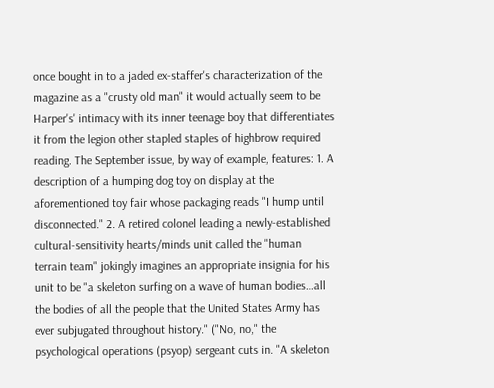once bought in to a jaded ex-staffer's characterization of the magazine as a "crusty old man" it would actually seem to be Harper's' intimacy with its inner teenage boy that differentiates it from the legion other stapled staples of highbrow required reading. The September issue, by way of example, features: 1. A description of a humping dog toy on display at the aforementioned toy fair whose packaging reads "I hump until disconnected." 2. A retired colonel leading a newly-established cultural-sensitivity hearts/minds unit called the "human terrain team" jokingly imagines an appropriate insignia for his unit to be "a skeleton surfing on a wave of human bodies…all the bodies of all the people that the United States Army has ever subjugated throughout history." ("No, no," the psychological operations (psyop) sergeant cuts in. "A skeleton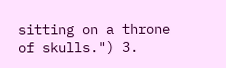sitting on a throne of skulls.") 3.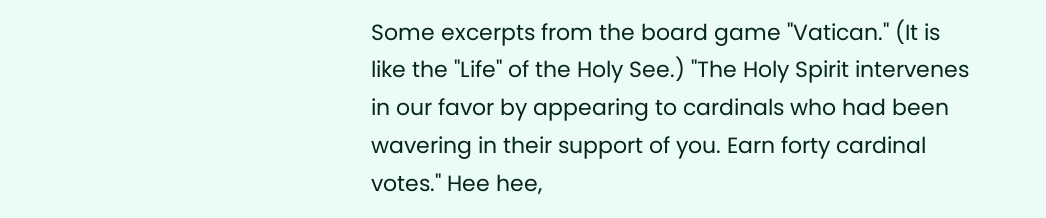Some excerpts from the board game "Vatican." (It is like the "Life" of the Holy See.) "The Holy Spirit intervenes in our favor by appearing to cardinals who had been wavering in their support of you. Earn forty cardinal votes." Hee hee,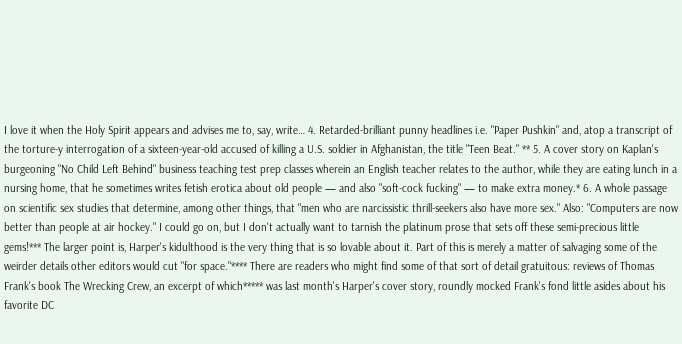I love it when the Holy Spirit appears and advises me to, say, write… 4. Retarded-brilliant punny headlines i.e. "Paper Pushkin" and, atop a transcript of the torture-y interrogation of a sixteen-year-old accused of killing a U.S. soldier in Afghanistan, the title "Teen Beat." ** 5. A cover story on Kaplan's burgeoning "No Child Left Behind" business teaching test prep classes wherein an English teacher relates to the author, while they are eating lunch in a nursing home, that he sometimes writes fetish erotica about old people — and also "soft-cock fucking" — to make extra money.* 6. A whole passage on scientific sex studies that determine, among other things, that "men who are narcissistic thrill-seekers also have more sex." Also: "Computers are now better than people at air hockey." I could go on, but I don't actually want to tarnish the platinum prose that sets off these semi-precious little gems!*** The larger point is, Harper's kidulthood is the very thing that is so lovable about it. Part of this is merely a matter of salvaging some of the weirder details other editors would cut "for space."**** There are readers who might find some of that sort of detail gratuitous: reviews of Thomas Frank's book The Wrecking Crew, an excerpt of which***** was last month's Harper's cover story, roundly mocked Frank's fond little asides about his favorite DC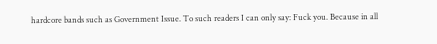hardcore bands such as Government Issue. To such readers I can only say: Fuck you. Because in all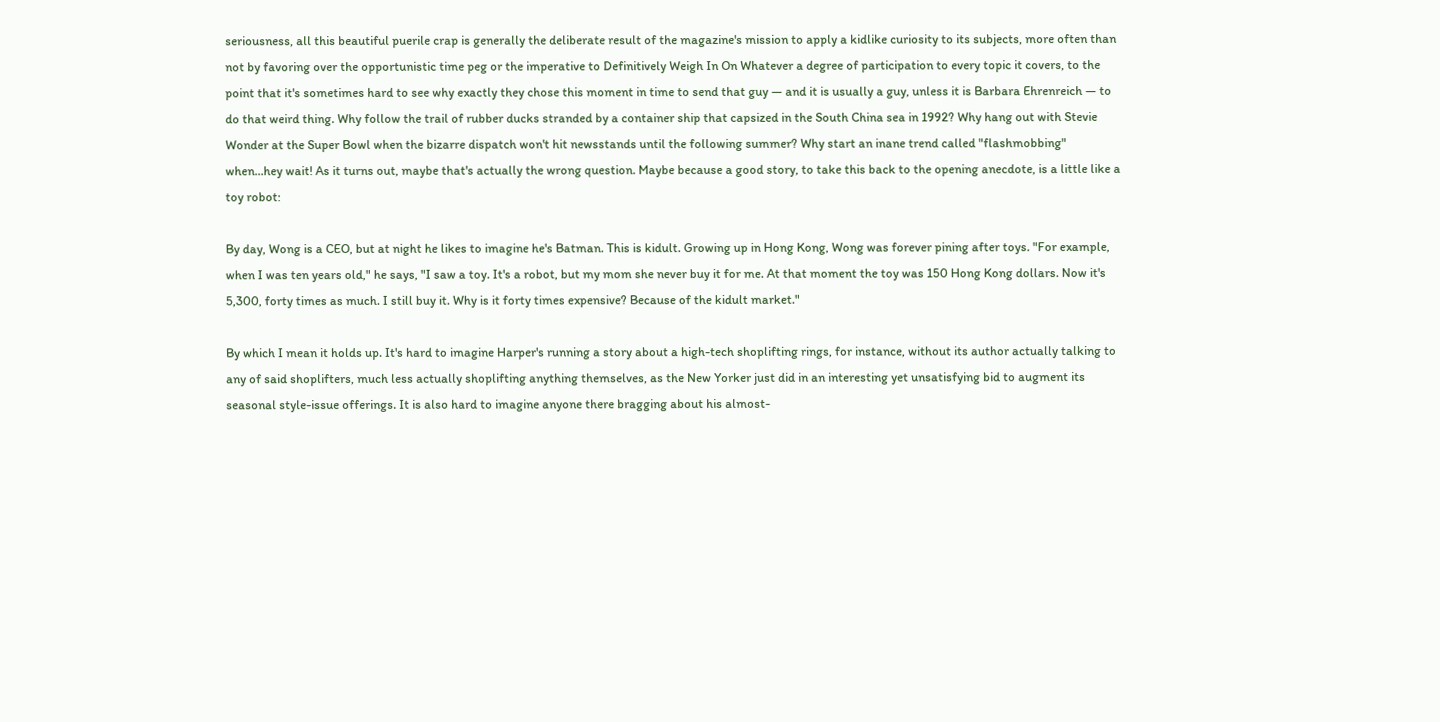seriousness, all this beautiful puerile crap is generally the deliberate result of the magazine's mission to apply a kidlike curiosity to its subjects, more often than not by favoring over the opportunistic time peg or the imperative to Definitively Weigh In On Whatever a degree of participation to every topic it covers, to the point that it's sometimes hard to see why exactly they chose this moment in time to send that guy — and it is usually a guy, unless it is Barbara Ehrenreich — to do that weird thing. Why follow the trail of rubber ducks stranded by a container ship that capsized in the South China sea in 1992? Why hang out with Stevie Wonder at the Super Bowl when the bizarre dispatch won't hit newsstands until the following summer? Why start an inane trend called "flashmobbing" when…hey wait! As it turns out, maybe that's actually the wrong question. Maybe because a good story, to take this back to the opening anecdote, is a little like a toy robot:

By day, Wong is a CEO, but at night he likes to imagine he's Batman. This is kidult. Growing up in Hong Kong, Wong was forever pining after toys. "For example, when I was ten years old," he says, "I saw a toy. It's a robot, but my mom she never buy it for me. At that moment the toy was 150 Hong Kong dollars. Now it's 5,300, forty times as much. I still buy it. Why is it forty times expensive? Because of the kidult market."

By which I mean it holds up. It's hard to imagine Harper's running a story about a high-tech shoplifting rings, for instance, without its author actually talking to any of said shoplifters, much less actually shoplifting anything themselves, as the New Yorker just did in an interesting yet unsatisfying bid to augment its seasonal style-issue offerings. It is also hard to imagine anyone there bragging about his almost-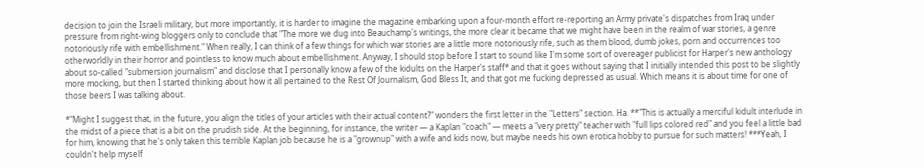decision to join the Israeli military, but more importantly, it is harder to imagine the magazine embarking upon a four-month effort re-reporting an Army private's dispatches from Iraq under pressure from right-wing bloggers only to conclude that "The more we dug into Beauchamp's writings, the more clear it became that we might have been in the realm of war stories, a genre notoriously rife with embellishment." When really, I can think of a few things for which war stories are a little more notoriously rife, such as them blood, dumb jokes, porn and occurrences too otherworldly in their horror and pointless to know much about embellishment. Anyway, I should stop before I start to sound like I'm some sort of overeager publicist for Harper's new anthology about so-called "submersion journalism" and disclose that I personally know a few of the kidults on the Harper's staff* and that it goes without saying that I initially intended this post to be slightly more mocking, but then I started thinking about how it all pertained to the Rest Of Journalism, God Bless It, and that got me fucking depressed as usual. Which means it is about time for one of those beers I was talking about.

*"Might I suggest that, in the future, you align the titles of your articles with their actual content?" wonders the first letter in the "Letters" section. Ha. **"This is actually a merciful kidult interlude in the midst of a piece that is a bit on the prudish side. At the beginning, for instance, the writer — a Kaplan "coach" — meets a "very pretty" teacher with "full lips colored red" and you feel a little bad for him, knowing that he's only taken this terrible Kaplan job because he is a "grownup" with a wife and kids now, but maybe needs his own erotica hobby to pursue for such matters! ***Yeah, I couldn't help myself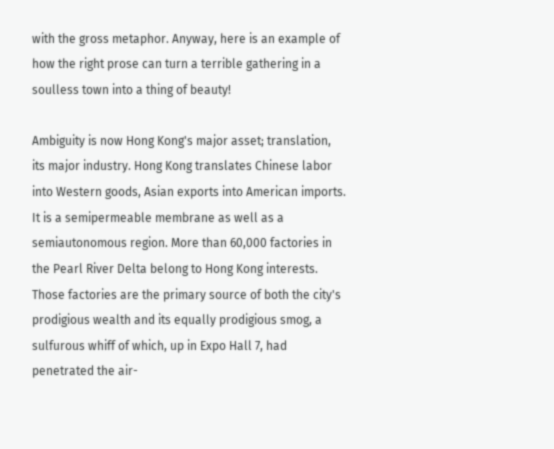with the gross metaphor. Anyway, here is an example of how the right prose can turn a terrible gathering in a soulless town into a thing of beauty!

Ambiguity is now Hong Kong's major asset; translation, its major industry. Hong Kong translates Chinese labor into Western goods, Asian exports into American imports. It is a semipermeable membrane as well as a semiautonomous region. More than 60,000 factories in the Pearl River Delta belong to Hong Kong interests. Those factories are the primary source of both the city's prodigious wealth and its equally prodigious smog, a sulfurous whiff of which, up in Expo Hall 7, had penetrated the air-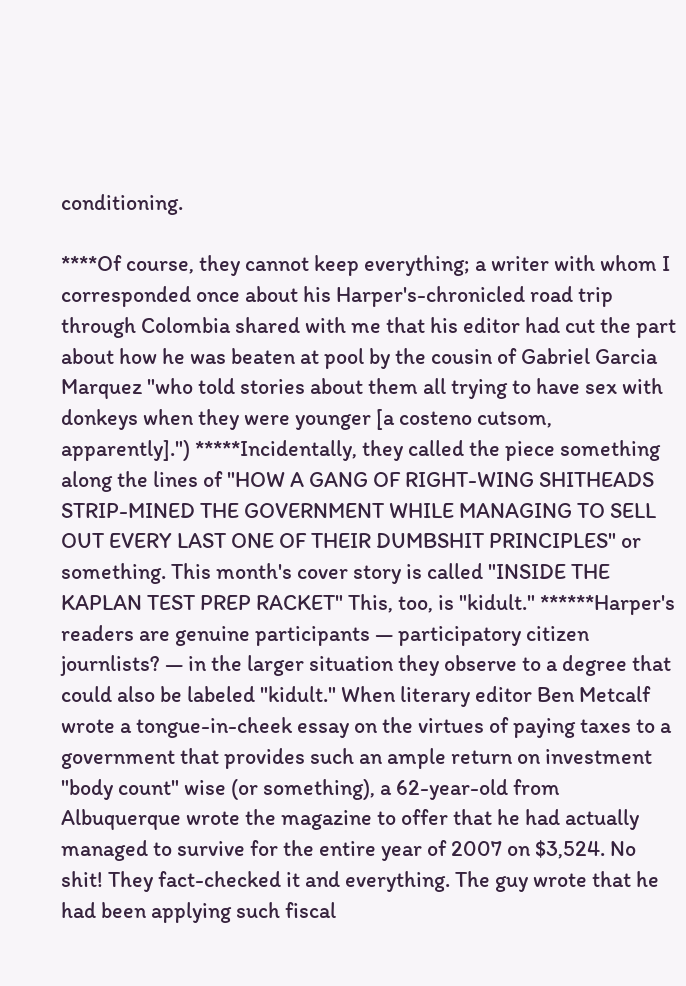conditioning.

****Of course, they cannot keep everything; a writer with whom I corresponded once about his Harper's-chronicled road trip through Colombia shared with me that his editor had cut the part about how he was beaten at pool by the cousin of Gabriel Garcia Marquez "who told stories about them all trying to have sex with donkeys when they were younger [a costeno cutsom, apparently].") *****Incidentally, they called the piece something along the lines of "HOW A GANG OF RIGHT-WING SHITHEADS STRIP-MINED THE GOVERNMENT WHILE MANAGING TO SELL OUT EVERY LAST ONE OF THEIR DUMBSHIT PRINCIPLES" or something. This month's cover story is called "INSIDE THE KAPLAN TEST PREP RACKET" This, too, is "kidult." ******Harper's readers are genuine participants — participatory citizen journlists? — in the larger situation they observe to a degree that could also be labeled "kidult." When literary editor Ben Metcalf wrote a tongue-in-cheek essay on the virtues of paying taxes to a government that provides such an ample return on investment "body count" wise (or something), a 62-year-old from Albuquerque wrote the magazine to offer that he had actually managed to survive for the entire year of 2007 on $3,524. No shit! They fact-checked it and everything. The guy wrote that he had been applying such fiscal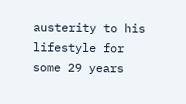austerity to his lifestyle for some 29 years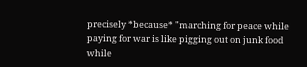precisely *because* "marching for peace while paying for war is like pigging out on junk food while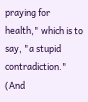praying for health," which is to say, "a stupid contradiction." (And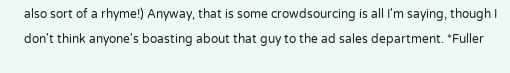also sort of a rhyme!) Anyway, that is some crowdsourcing is all I'm saying, though I don't think anyone's boasting about that guy to the ad sales department. *Fuller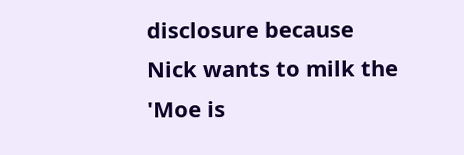disclosure because Nick wants to milk the 'Moe is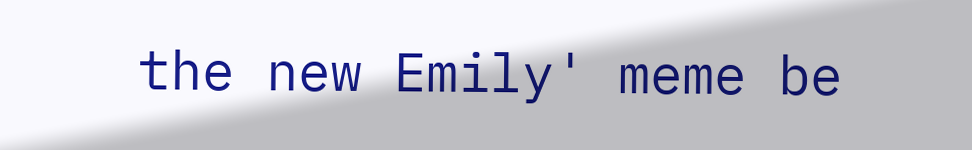the new Emily' meme be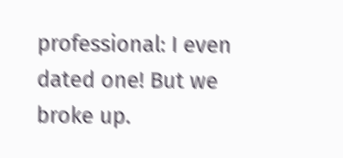professional: I even dated one! But we broke up.